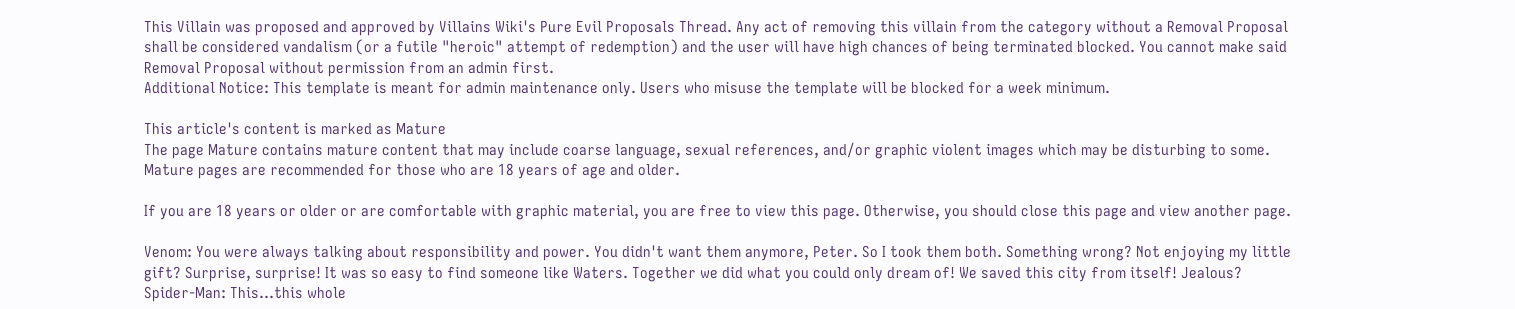This Villain was proposed and approved by Villains Wiki's Pure Evil Proposals Thread. Any act of removing this villain from the category without a Removal Proposal shall be considered vandalism (or a futile "heroic" attempt of redemption) and the user will have high chances of being terminated blocked. You cannot make said Removal Proposal without permission from an admin first.
Additional Notice: This template is meant for admin maintenance only. Users who misuse the template will be blocked for a week minimum.

This article's content is marked as Mature
The page Mature contains mature content that may include coarse language, sexual references, and/or graphic violent images which may be disturbing to some. Mature pages are recommended for those who are 18 years of age and older.

If you are 18 years or older or are comfortable with graphic material, you are free to view this page. Otherwise, you should close this page and view another page.

Venom: You were always talking about responsibility and power. You didn't want them anymore, Peter. So I took them both. Something wrong? Not enjoying my little gift? Surprise, surprise! It was so easy to find someone like Waters. Together we did what you could only dream of! We saved this city from itself! Jealous?
Spider-Man: This...this whole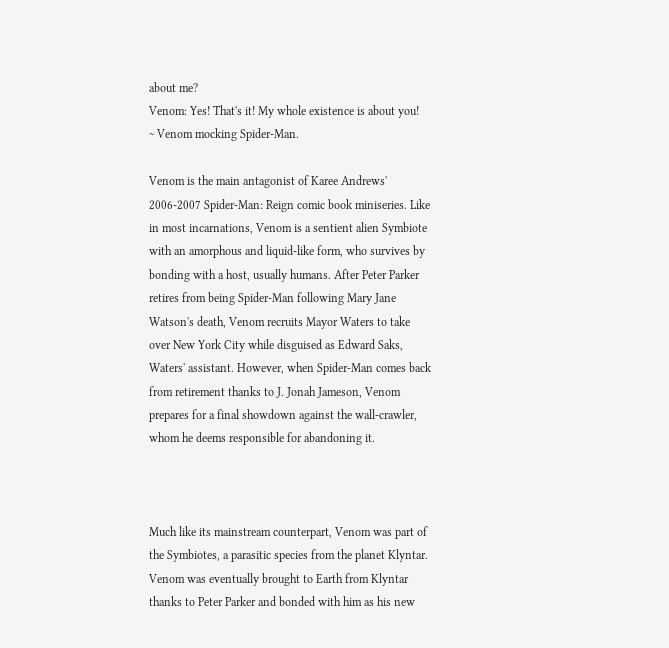about me?
Venom: Yes! That's it! My whole existence is about you!
~ Venom mocking Spider-Man.

Venom is the main antagonist of Karee Andrews' 2006-2007 Spider-Man: Reign comic book miniseries. Like in most incarnations, Venom is a sentient alien Symbiote with an amorphous and liquid-like form, who survives by bonding with a host, usually humans. After Peter Parker retires from being Spider-Man following Mary Jane Watson's death, Venom recruits Mayor Waters to take over New York City while disguised as Edward Saks, Waters' assistant. However, when Spider-Man comes back from retirement thanks to J. Jonah Jameson, Venom prepares for a final showdown against the wall-crawler, whom he deems responsible for abandoning it.



Much like its mainstream counterpart, Venom was part of the Symbiotes, a parasitic species from the planet Klyntar. Venom was eventually brought to Earth from Klyntar thanks to Peter Parker and bonded with him as his new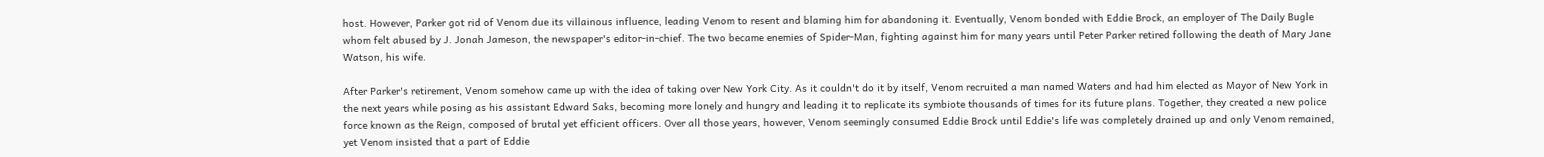host. However, Parker got rid of Venom due its villainous influence, leading Venom to resent and blaming him for abandoning it. Eventually, Venom bonded with Eddie Brock, an employer of The Daily Bugle whom felt abused by J. Jonah Jameson, the newspaper's editor-in-chief. The two became enemies of Spider-Man, fighting against him for many years until Peter Parker retired following the death of Mary Jane Watson, his wife.

After Parker's retirement, Venom somehow came up with the idea of taking over New York City. As it couldn't do it by itself, Venom recruited a man named Waters and had him elected as Mayor of New York in the next years while posing as his assistant Edward Saks, becoming more lonely and hungry and leading it to replicate its symbiote thousands of times for its future plans. Together, they created a new police force known as the Reign, composed of brutal yet efficient officers. Over all those years, however, Venom seemingly consumed Eddie Brock until Eddie's life was completely drained up and only Venom remained, yet Venom insisted that a part of Eddie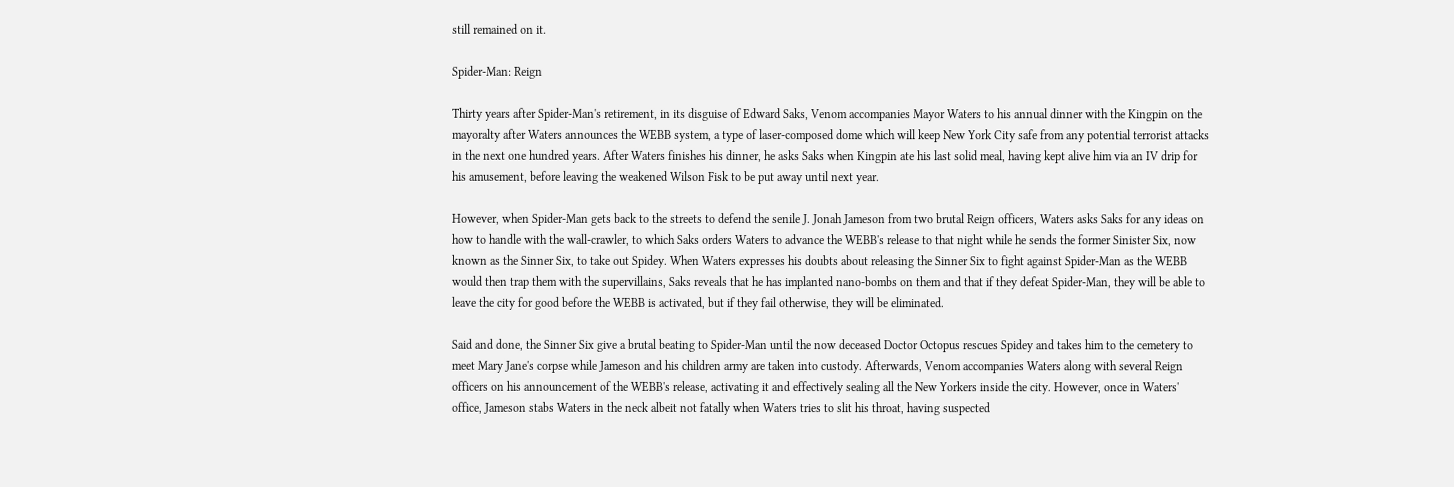still remained on it.

Spider-Man: Reign

Thirty years after Spider-Man's retirement, in its disguise of Edward Saks, Venom accompanies Mayor Waters to his annual dinner with the Kingpin on the mayoralty after Waters announces the WEBB system, a type of laser-composed dome which will keep New York City safe from any potential terrorist attacks in the next one hundred years. After Waters finishes his dinner, he asks Saks when Kingpin ate his last solid meal, having kept alive him via an IV drip for his amusement, before leaving the weakened Wilson Fisk to be put away until next year.

However, when Spider-Man gets back to the streets to defend the senile J. Jonah Jameson from two brutal Reign officers, Waters asks Saks for any ideas on how to handle with the wall-crawler, to which Saks orders Waters to advance the WEBB's release to that night while he sends the former Sinister Six, now known as the Sinner Six, to take out Spidey. When Waters expresses his doubts about releasing the Sinner Six to fight against Spider-Man as the WEBB would then trap them with the supervillains, Saks reveals that he has implanted nano-bombs on them and that if they defeat Spider-Man, they will be able to leave the city for good before the WEBB is activated, but if they fail otherwise, they will be eliminated.

Said and done, the Sinner Six give a brutal beating to Spider-Man until the now deceased Doctor Octopus rescues Spidey and takes him to the cemetery to meet Mary Jane's corpse while Jameson and his children army are taken into custody. Afterwards, Venom accompanies Waters along with several Reign officers on his announcement of the WEBB's release, activating it and effectively sealing all the New Yorkers inside the city. However, once in Waters' office, Jameson stabs Waters in the neck albeit not fatally when Waters tries to slit his throat, having suspected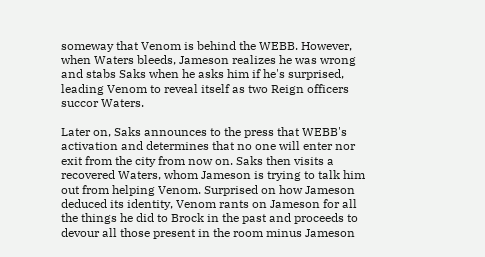someway that Venom is behind the WEBB. However, when Waters bleeds, Jameson realizes he was wrong and stabs Saks when he asks him if he's surprised, leading Venom to reveal itself as two Reign officers succor Waters.

Later on, Saks announces to the press that WEBB's activation and determines that no one will enter nor exit from the city from now on. Saks then visits a recovered Waters, whom Jameson is trying to talk him out from helping Venom. Surprised on how Jameson deduced its identity, Venom rants on Jameson for all the things he did to Brock in the past and proceeds to devour all those present in the room minus Jameson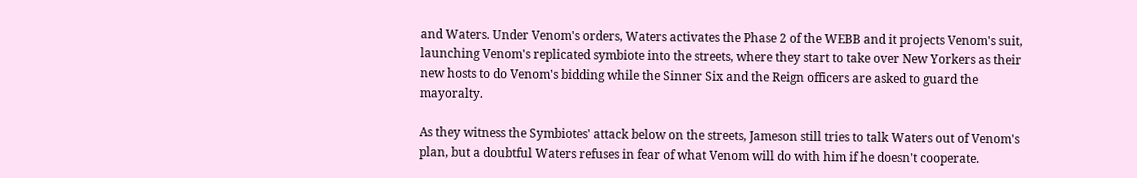and Waters. Under Venom's orders, Waters activates the Phase 2 of the WEBB and it projects Venom's suit, launching Venom's replicated symbiote into the streets, where they start to take over New Yorkers as their new hosts to do Venom's bidding while the Sinner Six and the Reign officers are asked to guard the mayoralty.

As they witness the Symbiotes' attack below on the streets, Jameson still tries to talk Waters out of Venom's plan, but a doubtful Waters refuses in fear of what Venom will do with him if he doesn't cooperate.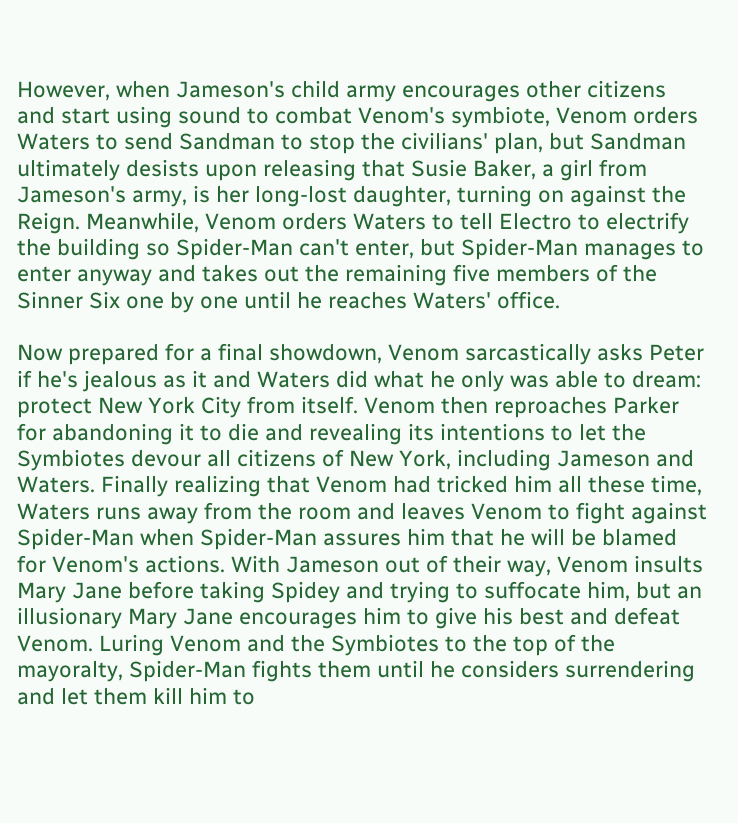However, when Jameson's child army encourages other citizens and start using sound to combat Venom's symbiote, Venom orders Waters to send Sandman to stop the civilians' plan, but Sandman ultimately desists upon releasing that Susie Baker, a girl from Jameson's army, is her long-lost daughter, turning on against the Reign. Meanwhile, Venom orders Waters to tell Electro to electrify the building so Spider-Man can't enter, but Spider-Man manages to enter anyway and takes out the remaining five members of the Sinner Six one by one until he reaches Waters' office.

Now prepared for a final showdown, Venom sarcastically asks Peter if he's jealous as it and Waters did what he only was able to dream: protect New York City from itself. Venom then reproaches Parker for abandoning it to die and revealing its intentions to let the Symbiotes devour all citizens of New York, including Jameson and Waters. Finally realizing that Venom had tricked him all these time, Waters runs away from the room and leaves Venom to fight against Spider-Man when Spider-Man assures him that he will be blamed for Venom's actions. With Jameson out of their way, Venom insults Mary Jane before taking Spidey and trying to suffocate him, but an illusionary Mary Jane encourages him to give his best and defeat Venom. Luring Venom and the Symbiotes to the top of the mayoralty, Spider-Man fights them until he considers surrendering and let them kill him to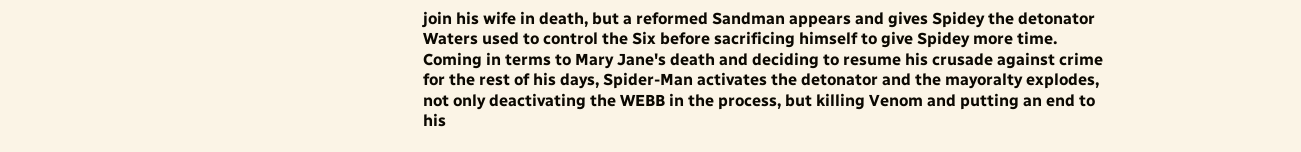join his wife in death, but a reformed Sandman appears and gives Spidey the detonator Waters used to control the Six before sacrificing himself to give Spidey more time. Coming in terms to Mary Jane's death and deciding to resume his crusade against crime for the rest of his days, Spider-Man activates the detonator and the mayoralty explodes, not only deactivating the WEBB in the process, but killing Venom and putting an end to his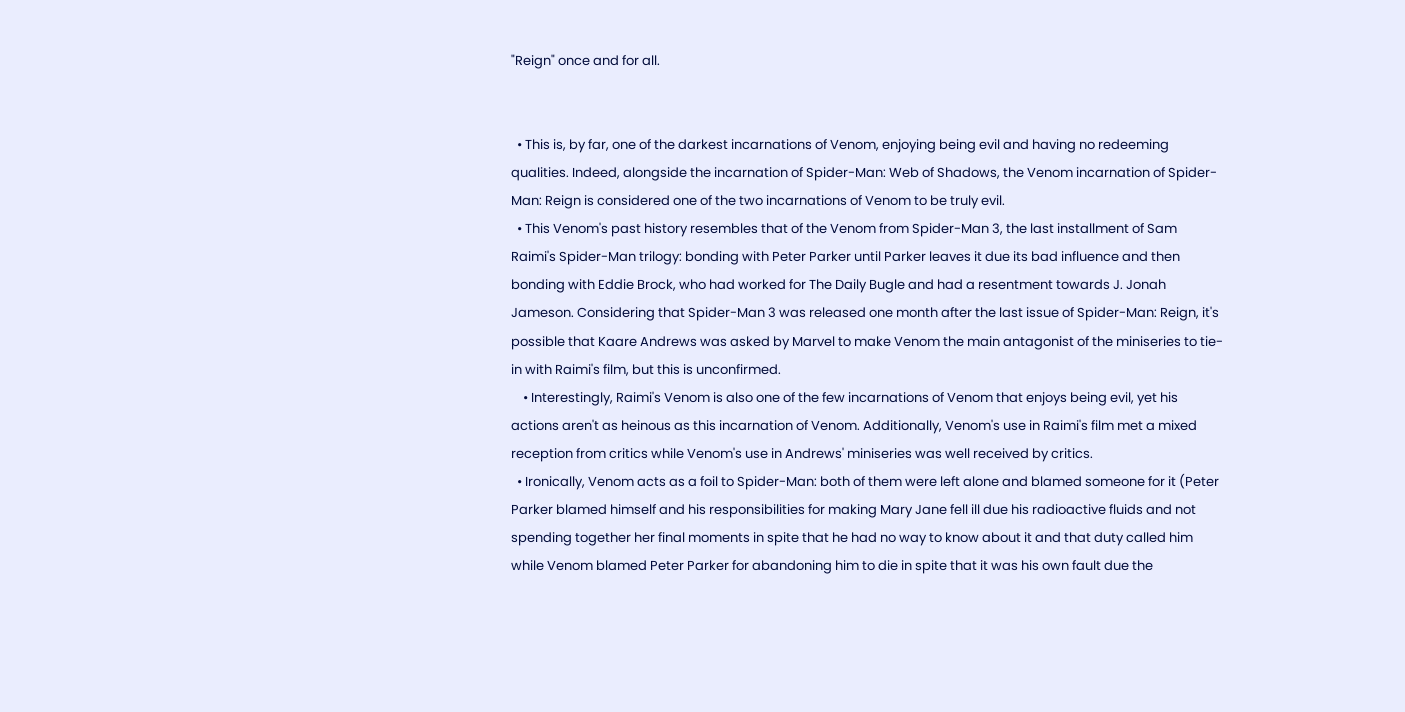"Reign" once and for all.


  • This is, by far, one of the darkest incarnations of Venom, enjoying being evil and having no redeeming qualities. Indeed, alongside the incarnation of Spider-Man: Web of Shadows, the Venom incarnation of Spider-Man: Reign is considered one of the two incarnations of Venom to be truly evil.
  • This Venom's past history resembles that of the Venom from Spider-Man 3, the last installment of Sam Raimi's Spider-Man trilogy: bonding with Peter Parker until Parker leaves it due its bad influence and then bonding with Eddie Brock, who had worked for The Daily Bugle and had a resentment towards J. Jonah Jameson. Considering that Spider-Man 3 was released one month after the last issue of Spider-Man: Reign, it's possible that Kaare Andrews was asked by Marvel to make Venom the main antagonist of the miniseries to tie-in with Raimi's film, but this is unconfirmed.
    • Interestingly, Raimi's Venom is also one of the few incarnations of Venom that enjoys being evil, yet his actions aren't as heinous as this incarnation of Venom. Additionally, Venom's use in Raimi's film met a mixed reception from critics while Venom's use in Andrews' miniseries was well received by critics.
  • Ironically, Venom acts as a foil to Spider-Man: both of them were left alone and blamed someone for it (Peter Parker blamed himself and his responsibilities for making Mary Jane fell ill due his radioactive fluids and not spending together her final moments in spite that he had no way to know about it and that duty called him while Venom blamed Peter Parker for abandoning him to die in spite that it was his own fault due the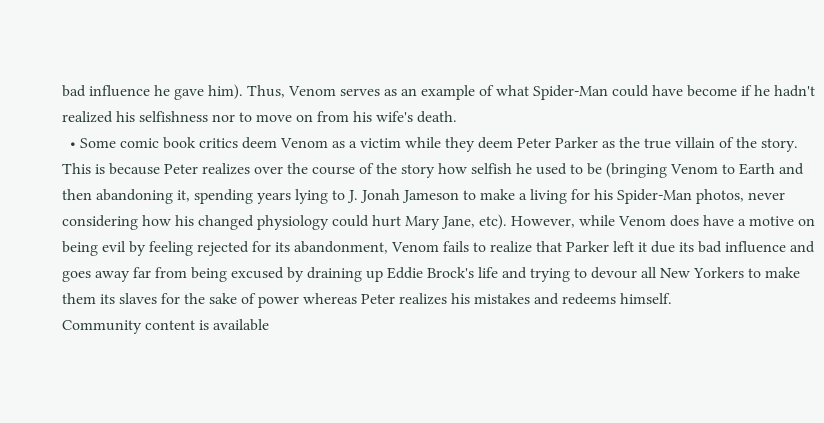bad influence he gave him). Thus, Venom serves as an example of what Spider-Man could have become if he hadn't realized his selfishness nor to move on from his wife's death.
  • Some comic book critics deem Venom as a victim while they deem Peter Parker as the true villain of the story. This is because Peter realizes over the course of the story how selfish he used to be (bringing Venom to Earth and then abandoning it, spending years lying to J. Jonah Jameson to make a living for his Spider-Man photos, never considering how his changed physiology could hurt Mary Jane, etc). However, while Venom does have a motive on being evil by feeling rejected for its abandonment, Venom fails to realize that Parker left it due its bad influence and goes away far from being excused by draining up Eddie Brock's life and trying to devour all New Yorkers to make them its slaves for the sake of power whereas Peter realizes his mistakes and redeems himself.
Community content is available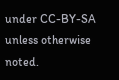under CC-BY-SA unless otherwise noted.